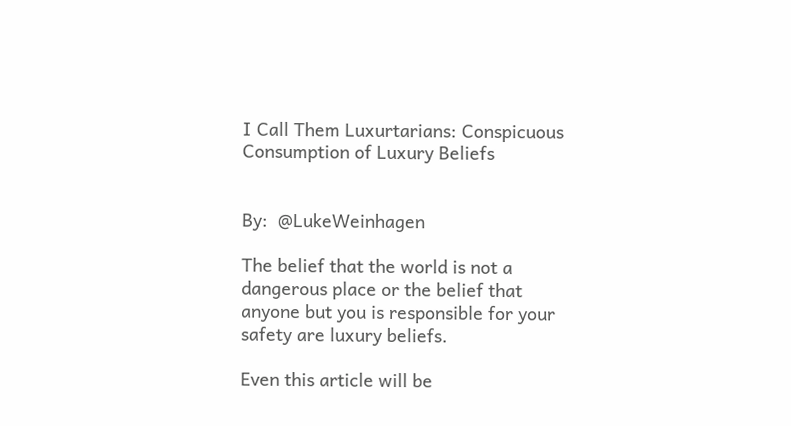I Call Them Luxurtarians: Conspicuous Consumption of Luxury Beliefs


By:  @LukeWeinhagen

The belief that the world is not a dangerous place or the belief that anyone but you is responsible for your safety are luxury beliefs.

Even this article will be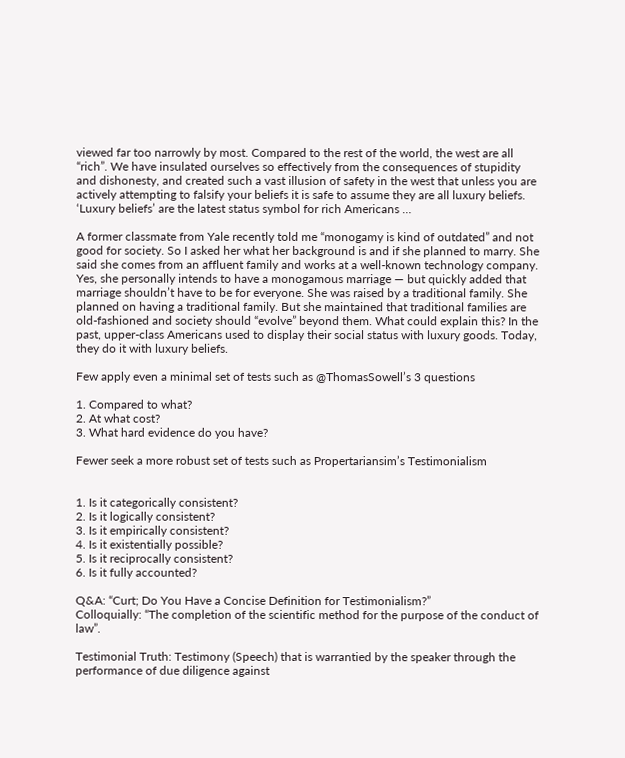viewed far too narrowly by most. Compared to the rest of the world, the west are all “rich”. We have insulated ourselves so effectively from the consequences of stupidity and dishonesty, and created such a vast illusion of safety in the west that unless you are actively attempting to falsify your beliefs it is safe to assume they are all luxury beliefs. ‘Luxury beliefs’ are the latest status symbol for rich Americans …

A former classmate from Yale recently told me “monogamy is kind of outdated” and not good for society. So I asked her what her background is and if she planned to marry. She said she comes from an affluent family and works at a well-known technology company. Yes, she personally intends to have a monogamous marriage — but quickly added that marriage shouldn’t have to be for everyone. She was raised by a traditional family. She planned on having a traditional family. But she maintained that traditional families are old-fashioned and society should “evolve” beyond them. What could explain this? In the past, upper-class Americans used to display their social status with luxury goods. Today, they do it with luxury beliefs.

Few apply even a minimal set of tests such as @ThomasSowell’s 3 questions

1. Compared to what?
2. At what cost?
3. What hard evidence do you have?

Fewer seek a more robust set of tests such as Propertariansim’s Testimonialism


1. Is it categorically consistent?
2. Is it logically consistent?
3. Is it empirically consistent?
4. Is it existentially possible?
5. Is it reciprocally consistent?
6. Is it fully accounted?

Q&A: “Curt; Do You Have a Concise Definition for Testimonialism?”
Colloquially: “The completion of the scientific method for the purpose of the conduct of law”.

Testimonial Truth: Testimony (Speech) that is warrantied by the speaker through the performance of due diligence against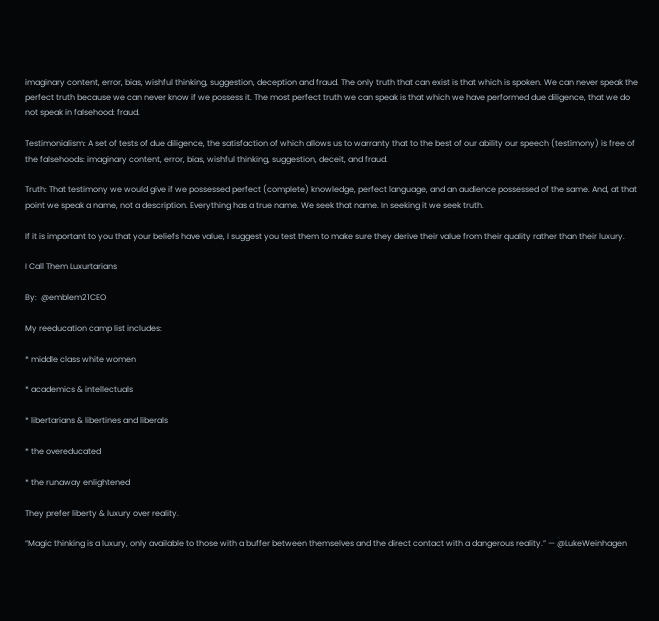imaginary content, error, bias, wishful thinking, suggestion, deception and fraud. The only truth that can exist is that which is spoken. We can never speak the perfect truth because we can never know if we possess it. The most perfect truth we can speak is that which we have performed due diligence, that we do not speak in falsehood: fraud.

Testimonialism: A set of tests of due diligence, the satisfaction of which allows us to warranty that to the best of our ability our speech (testimony) is free of the falsehoods: imaginary content, error, bias, wishful thinking, suggestion, deceit, and fraud.

Truth: That testimony we would give if we possessed perfect (complete) knowledge, perfect language, and an audience possessed of the same. And, at that point we speak a name, not a description. Everything has a true name. We seek that name. In seeking it we seek truth.

If it is important to you that your beliefs have value, I suggest you test them to make sure they derive their value from their quality rather than their luxury.

I Call Them Luxurtarians

By:  @emblem21CEO

My reeducation camp list includes:

* middle class white women

* academics & intellectuals

* libertarians & libertines and liberals

* the overeducated

* the runaway enlightened

They prefer liberty & luxury over reality.

“Magic thinking is a luxury, only available to those with a buffer between themselves and the direct contact with a dangerous reality.” — @LukeWeinhagen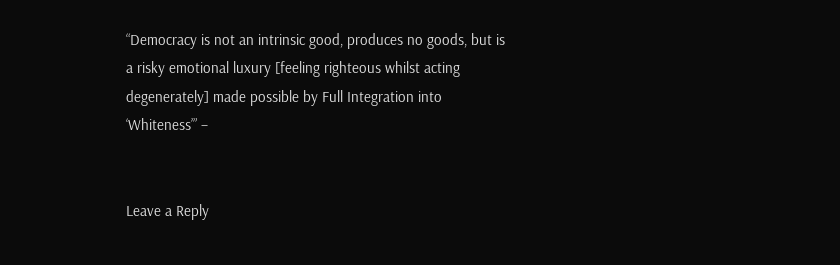“Democracy is not an intrinsic good, produces no goods, but is a risky emotional luxury [feeling righteous whilst acting degenerately] made possible by Full Integration into ‘Whiteness’” –


Leave a Reply